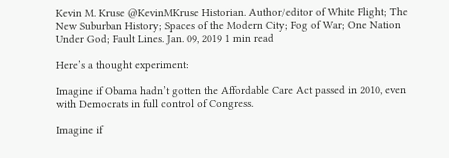Kevin M. Kruse @KevinMKruse Historian. Author/editor of White Flight; The New Suburban History; Spaces of the Modern City; Fog of War; One Nation Under God; Fault Lines. Jan. 09, 2019 1 min read

Here’s a thought experiment:

Imagine if Obama hadn’t gotten the Affordable Care Act passed in 2010, even with Democrats in full control of Congress.

Imagine if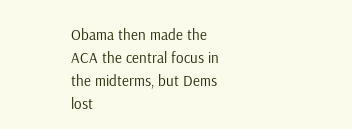Obama then made the ACA the central focus in the midterms, but Dems lost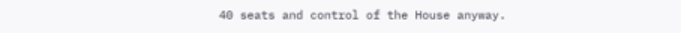40 seats and control of the House anyway.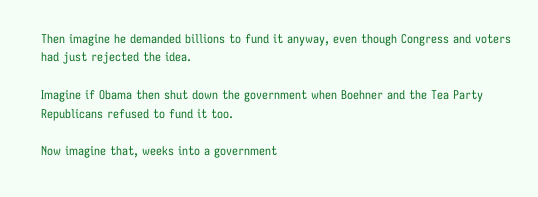Then imagine he demanded billions to fund it anyway, even though Congress and voters had just rejected the idea.

Imagine if Obama then shut down the government when Boehner and the Tea Party Republicans refused to fund it too.

Now imagine that, weeks into a government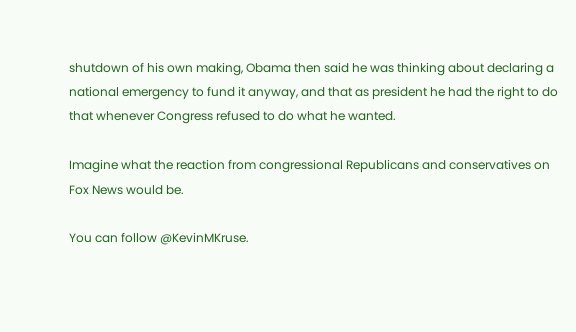shutdown of his own making, Obama then said he was thinking about declaring a national emergency to fund it anyway, and that as president he had the right to do that whenever Congress refused to do what he wanted.

Imagine what the reaction from congressional Republicans and conservatives on Fox News would be.

You can follow @KevinMKruse.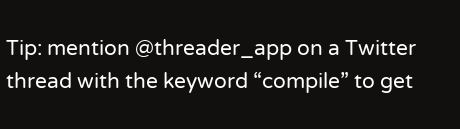Tip: mention @threader_app on a Twitter thread with the keyword “compile” to get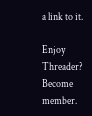a link to it.

Enjoy Threader? Become member.